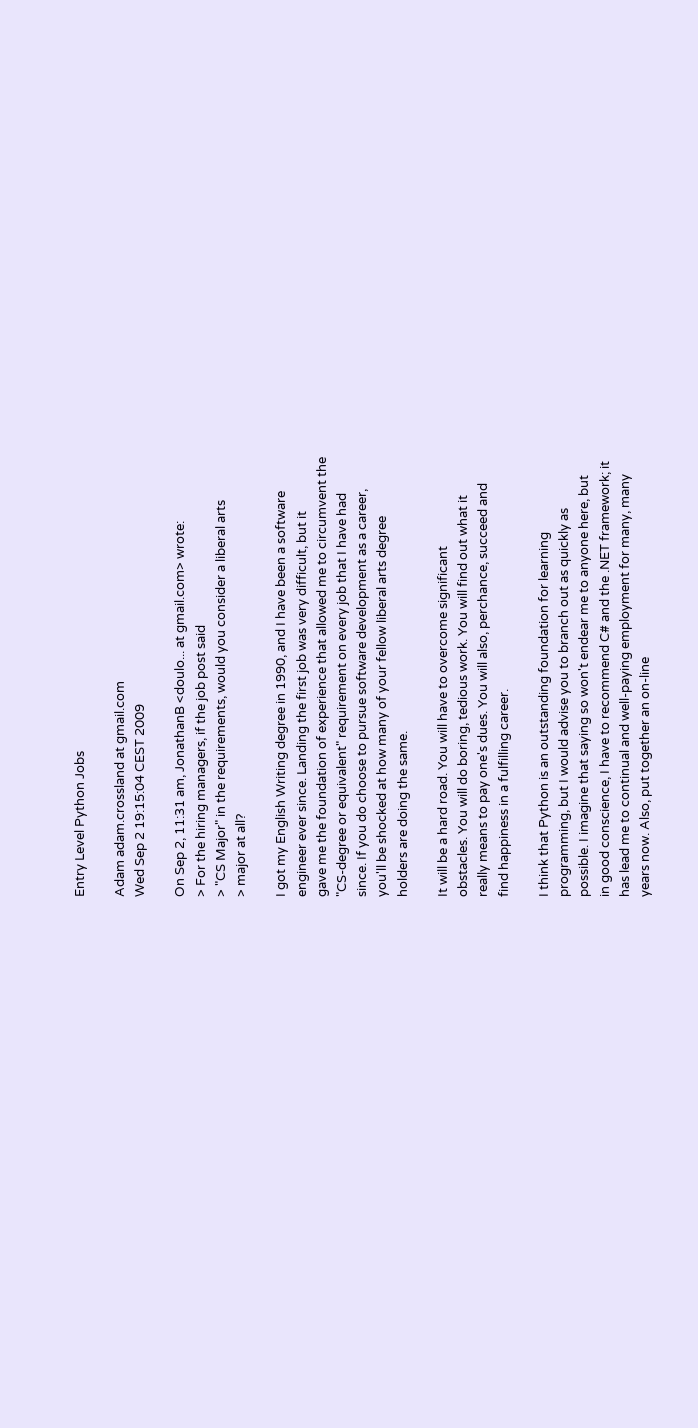Entry Level Python Jobs

Adam adam.crossland at gmail.com
Wed Sep 2 19:15:04 CEST 2009

On Sep 2, 11:31 am, JonathanB <doulo... at gmail.com> wrote:
> For the hiring managers, if the job post said
> "CS Major" in the requirements, would you consider a liberal arts
> major at all?

I got my English Writing degree in 1990, and I have been a software
engineer ever since. Landing the first job was very difficult, but it
gave me the foundation of experience that allowed me to circumvent the
"CS-degree or equivalent" requirement on every job that I have had
since. If you do choose to pursue software development as a career,
you'll be shocked at how many of your fellow liberal arts degree
holders are doing the same.

It will be a hard road. You will have to overcome significant
obstacles. You will do boring, tedious work. You will find out what it
really means to pay one's dues. You will also, perchance, succeed and
find happiness in a fulfilling career.

I think that Python is an outstanding foundation for learning
programming, but I would advise you to branch out as quickly as
possible. I imagine that saying so won't endear me to anyone here, but
in good conscience, I have to recommend C# and the .NET framework; it
has lead me to continual and well-paying employment for many, many
years now. Also, put together an on-line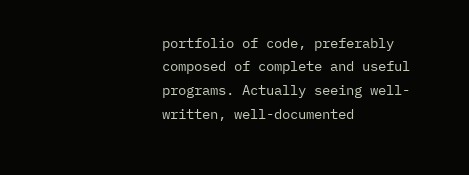portfolio of code, preferably
composed of complete and useful programs. Actually seeing well-
written, well-documented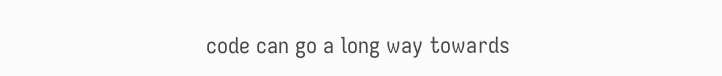code can go a long way towards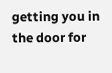getting you in
the door for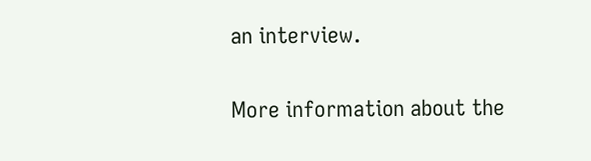an interview.

More information about the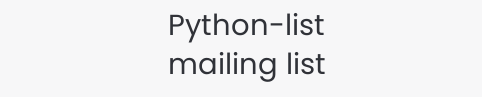Python-list mailing list